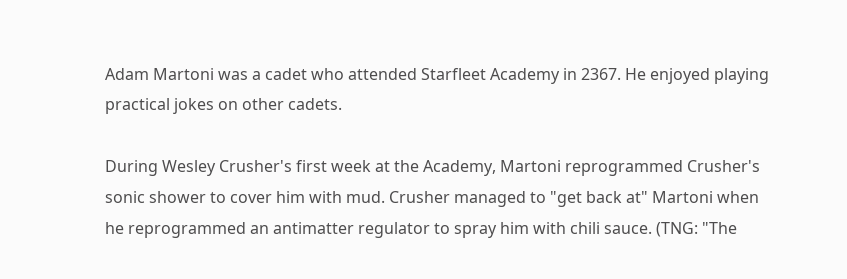Adam Martoni was a cadet who attended Starfleet Academy in 2367. He enjoyed playing practical jokes on other cadets.

During Wesley Crusher's first week at the Academy, Martoni reprogrammed Crusher's sonic shower to cover him with mud. Crusher managed to "get back at" Martoni when he reprogrammed an antimatter regulator to spray him with chili sauce. (TNG: "The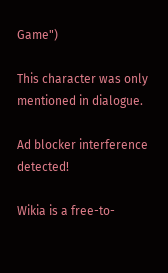Game")

This character was only mentioned in dialogue.

Ad blocker interference detected!

Wikia is a free-to-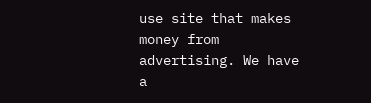use site that makes money from advertising. We have a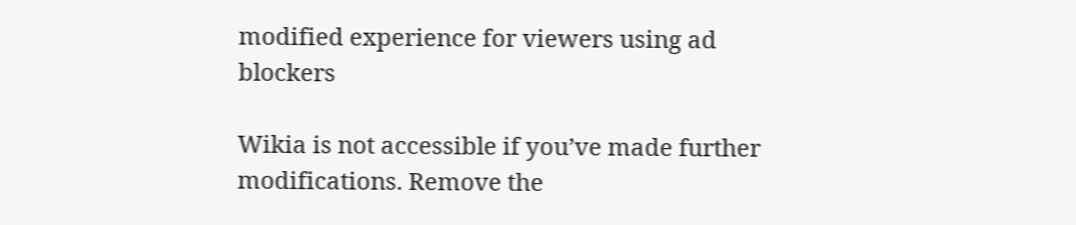modified experience for viewers using ad blockers

Wikia is not accessible if you’ve made further modifications. Remove the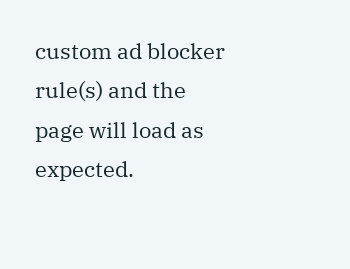custom ad blocker rule(s) and the page will load as expected.